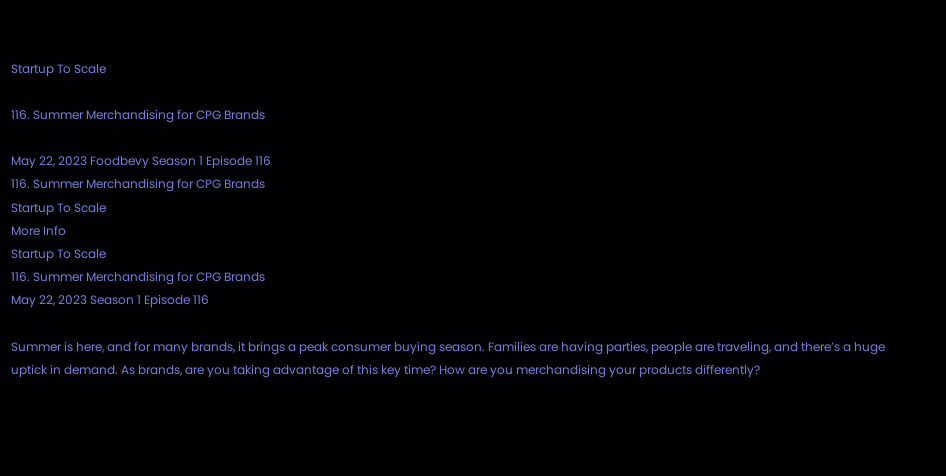Startup To Scale

116. Summer Merchandising for CPG Brands

May 22, 2023 Foodbevy Season 1 Episode 116
116. Summer Merchandising for CPG Brands
Startup To Scale
More Info
Startup To Scale
116. Summer Merchandising for CPG Brands
May 22, 2023 Season 1 Episode 116

Summer is here, and for many brands, it brings a peak consumer buying season. Families are having parties, people are traveling, and there’s a huge uptick in demand. As brands, are you taking advantage of this key time? How are you merchandising your products differently?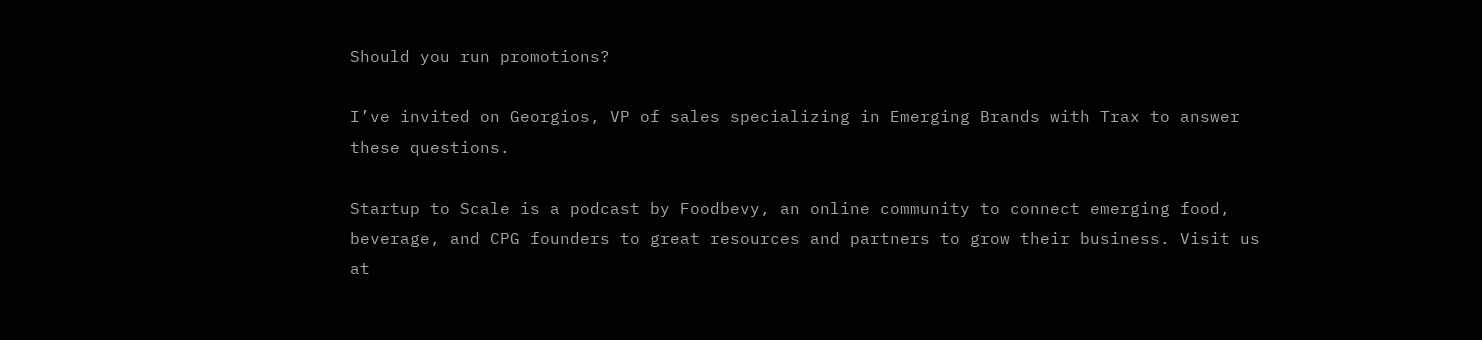Should you run promotions?

I’ve invited on Georgios, VP of sales specializing in Emerging Brands with Trax to answer these questions.

Startup to Scale is a podcast by Foodbevy, an online community to connect emerging food, beverage, and CPG founders to great resources and partners to grow their business. Visit us at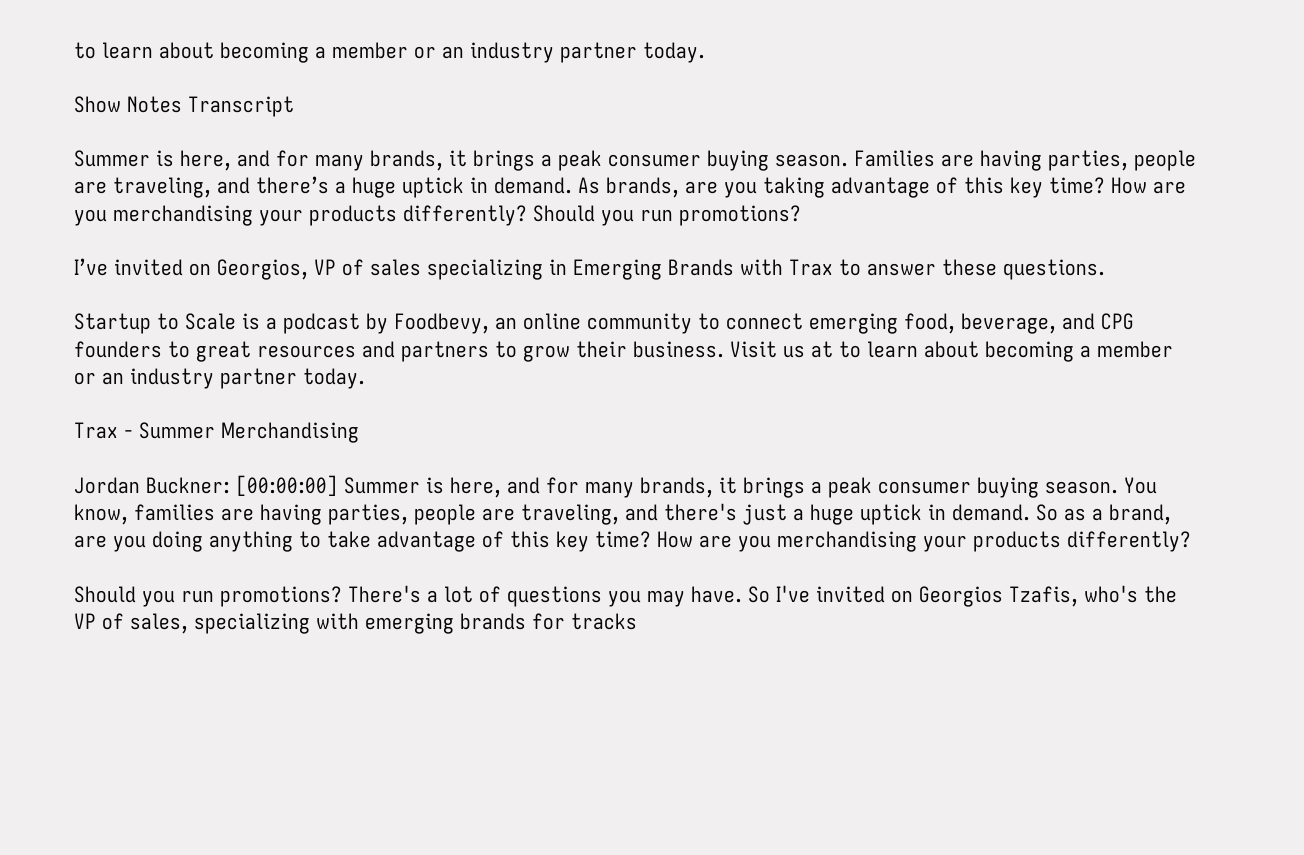to learn about becoming a member or an industry partner today.

Show Notes Transcript

Summer is here, and for many brands, it brings a peak consumer buying season. Families are having parties, people are traveling, and there’s a huge uptick in demand. As brands, are you taking advantage of this key time? How are you merchandising your products differently? Should you run promotions?

I’ve invited on Georgios, VP of sales specializing in Emerging Brands with Trax to answer these questions.

Startup to Scale is a podcast by Foodbevy, an online community to connect emerging food, beverage, and CPG founders to great resources and partners to grow their business. Visit us at to learn about becoming a member or an industry partner today.

Trax - Summer Merchandising

Jordan Buckner: [00:00:00] Summer is here, and for many brands, it brings a peak consumer buying season. You know, families are having parties, people are traveling, and there's just a huge uptick in demand. So as a brand, are you doing anything to take advantage of this key time? How are you merchandising your products differently?

Should you run promotions? There's a lot of questions you may have. So I've invited on Georgios Tzafis, who's the VP of sales, specializing with emerging brands for tracks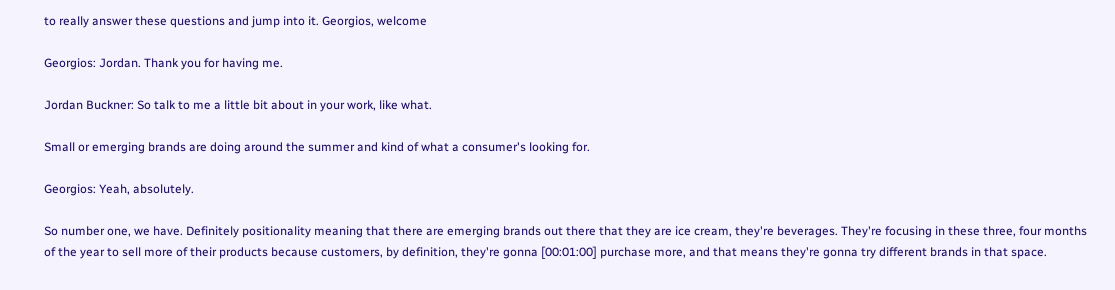to really answer these questions and jump into it. Georgios, welcome

Georgios: Jordan. Thank you for having me.

Jordan Buckner: So talk to me a little bit about in your work, like what.

Small or emerging brands are doing around the summer and kind of what a consumer's looking for.

Georgios: Yeah, absolutely.

So number one, we have. Definitely positionality meaning that there are emerging brands out there that they are ice cream, they're beverages. They're focusing in these three, four months of the year to sell more of their products because customers, by definition, they're gonna [00:01:00] purchase more, and that means they're gonna try different brands in that space.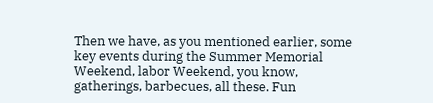Then we have, as you mentioned earlier, some key events during the Summer Memorial Weekend, labor Weekend, you know, gatherings, barbecues, all these. Fun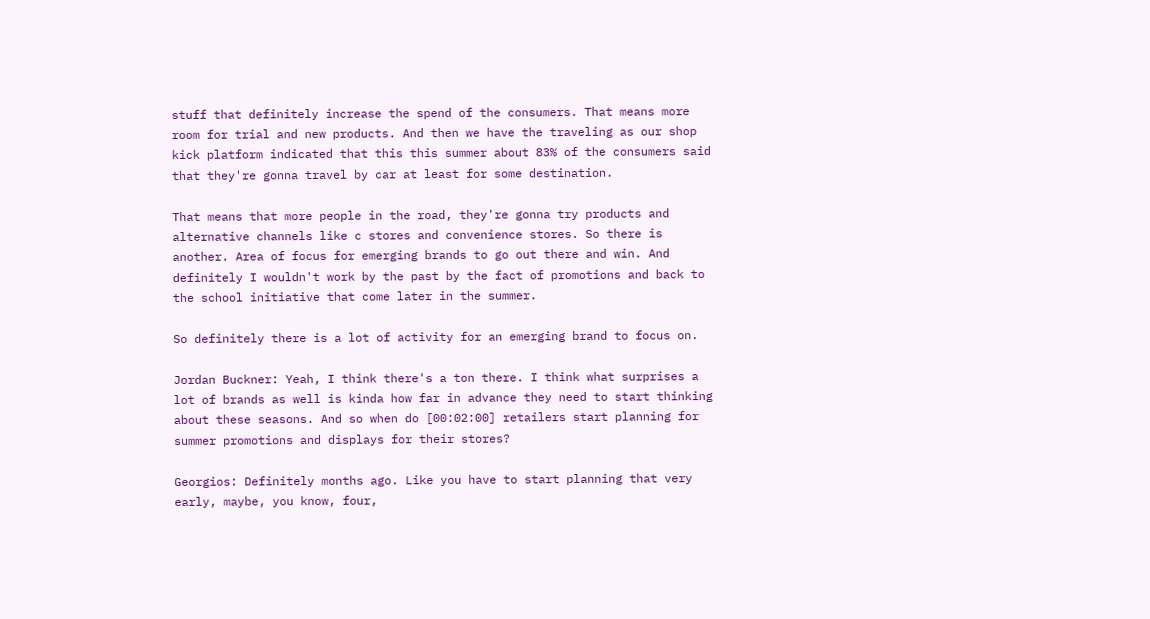stuff that definitely increase the spend of the consumers. That means more room for trial and new products. And then we have the traveling as our shop kick platform indicated that this this summer about 83% of the consumers said that they're gonna travel by car at least for some destination.

That means that more people in the road, they're gonna try products and alternative channels like c stores and convenience stores. So there is another. Area of focus for emerging brands to go out there and win. And definitely I wouldn't work by the past by the fact of promotions and back to the school initiative that come later in the summer.

So definitely there is a lot of activity for an emerging brand to focus on.

Jordan Buckner: Yeah, I think there's a ton there. I think what surprises a lot of brands as well is kinda how far in advance they need to start thinking about these seasons. And so when do [00:02:00] retailers start planning for summer promotions and displays for their stores?

Georgios: Definitely months ago. Like you have to start planning that very early, maybe, you know, four,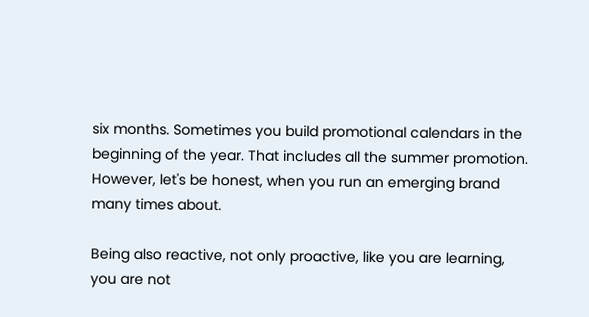six months. Sometimes you build promotional calendars in the beginning of the year. That includes all the summer promotion. However, let's be honest, when you run an emerging brand many times about.

Being also reactive, not only proactive, like you are learning, you are not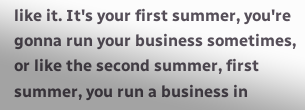like it. It's your first summer, you're gonna run your business sometimes, or like the second summer, first summer, you run a business in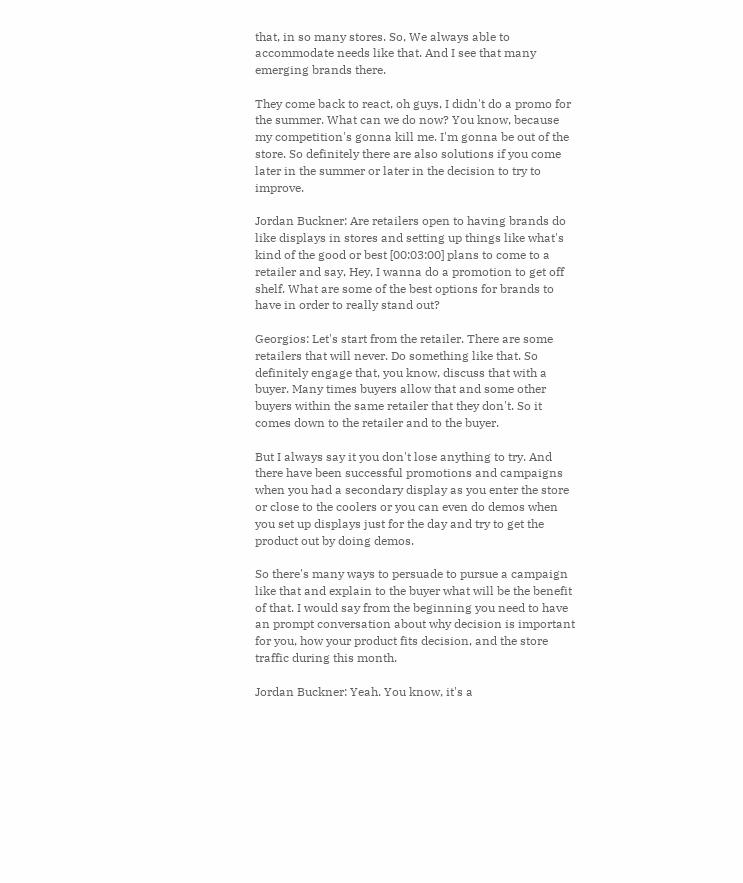that, in so many stores. So, We always able to accommodate needs like that. And I see that many emerging brands there.

They come back to react, oh guys, I didn't do a promo for the summer. What can we do now? You know, because my competition's gonna kill me. I'm gonna be out of the store. So definitely there are also solutions if you come later in the summer or later in the decision to try to improve.

Jordan Buckner: Are retailers open to having brands do like displays in stores and setting up things like what's kind of the good or best [00:03:00] plans to come to a retailer and say, Hey, I wanna do a promotion to get off shelf. What are some of the best options for brands to have in order to really stand out?

Georgios: Let's start from the retailer. There are some retailers that will never. Do something like that. So definitely engage that, you know, discuss that with a buyer. Many times buyers allow that and some other buyers within the same retailer that they don't. So it comes down to the retailer and to the buyer.

But I always say it you don't lose anything to try. And there have been successful promotions and campaigns when you had a secondary display as you enter the store or close to the coolers or you can even do demos when you set up displays just for the day and try to get the product out by doing demos.

So there's many ways to persuade to pursue a campaign like that and explain to the buyer what will be the benefit of that. I would say from the beginning you need to have an prompt conversation about why decision is important for you, how your product fits decision, and the store traffic during this month.

Jordan Buckner: Yeah. You know, it's a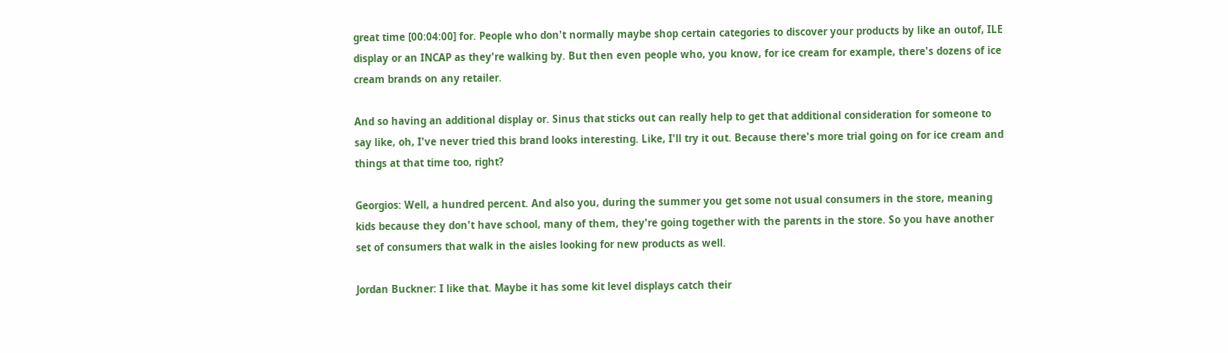great time [00:04:00] for. People who don't normally maybe shop certain categories to discover your products by like an outof, ILE display or an INCAP as they're walking by. But then even people who, you know, for ice cream for example, there's dozens of ice cream brands on any retailer.

And so having an additional display or. Sinus that sticks out can really help to get that additional consideration for someone to say like, oh, I've never tried this brand looks interesting. Like, I'll try it out. Because there's more trial going on for ice cream and things at that time too, right?

Georgios: Well, a hundred percent. And also you, during the summer you get some not usual consumers in the store, meaning kids because they don't have school, many of them, they're going together with the parents in the store. So you have another set of consumers that walk in the aisles looking for new products as well.

Jordan Buckner: I like that. Maybe it has some kit level displays catch their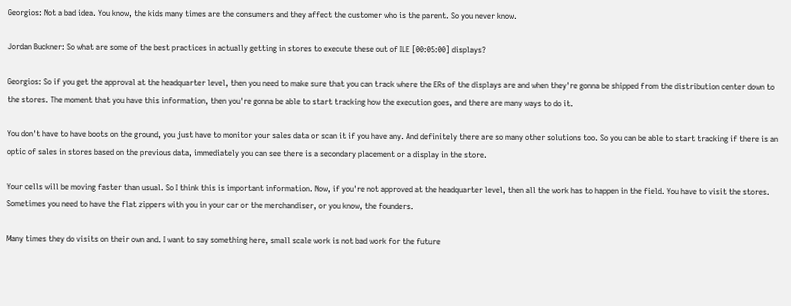Georgios: Not a bad idea. You know, the kids many times are the consumers and they affect the customer who is the parent. So you never know.

Jordan Buckner: So what are some of the best practices in actually getting in stores to execute these out of ILE [00:05:00] displays?

Georgios: So if you get the approval at the headquarter level, then you need to make sure that you can track where the ERs of the displays are and when they're gonna be shipped from the distribution center down to the stores. The moment that you have this information, then you're gonna be able to start tracking how the execution goes, and there are many ways to do it.

You don't have to have boots on the ground, you just have to monitor your sales data or scan it if you have any. And definitely there are so many other solutions too. So you can be able to start tracking if there is an optic of sales in stores based on the previous data, immediately you can see there is a secondary placement or a display in the store.

Your cells will be moving faster than usual. So I think this is important information. Now, if you're not approved at the headquarter level, then all the work has to happen in the field. You have to visit the stores. Sometimes you need to have the flat zippers with you in your car or the merchandiser, or you know, the founders.

Many times they do visits on their own and. I want to say something here, small scale work is not bad work for the future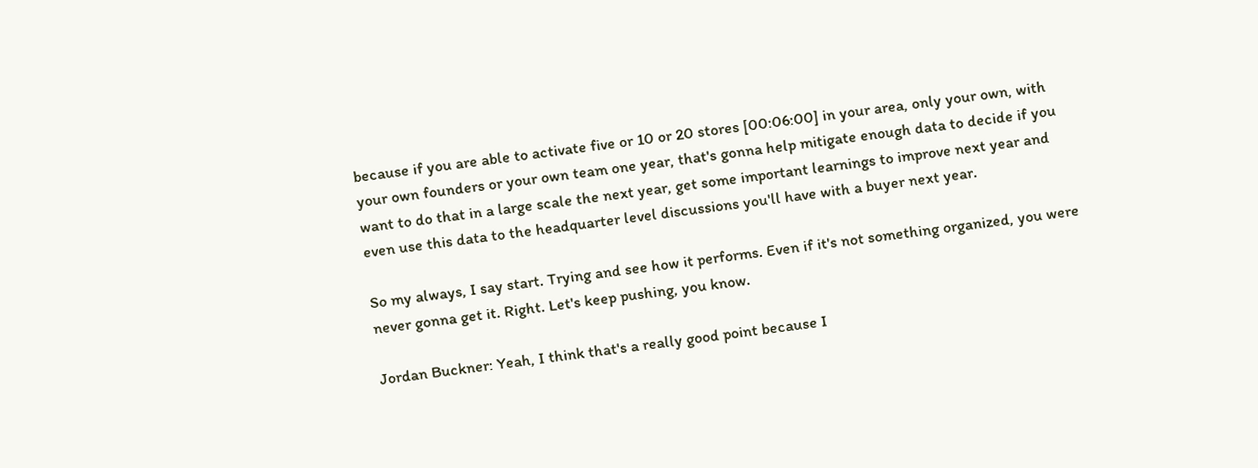because if you are able to activate five or 10 or 20 stores [00:06:00] in your area, only your own, with your own founders or your own team one year, that's gonna help mitigate enough data to decide if you want to do that in a large scale the next year, get some important learnings to improve next year and even use this data to the headquarter level discussions you'll have with a buyer next year.

So my always, I say start. Trying and see how it performs. Even if it's not something organized, you were never gonna get it. Right. Let's keep pushing, you know.

Jordan Buckner: Yeah, I think that's a really good point because I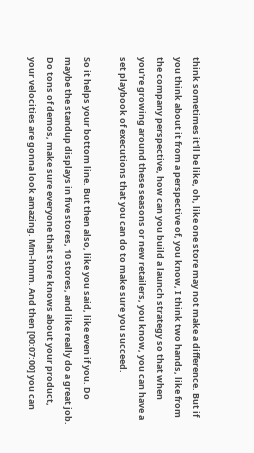think sometimes it'll be like, oh, like one store may not make a difference. But if you think about it from a perspective of, you know, I think two hands, like from the company perspective, how can you build a launch strategy so that when you're growing around these seasons or new retailers, you know, you can have a set playbook of executions that you can do to make sure you succeed.

So it helps your bottom line. But then also, like you said, like even if you. Do maybe the standup displays in five stores, 10 stores, and like really do a great job. Do tons of demos, make sure everyone that store knows about your product, your velocities are gonna look amazing. Mm-hmm. And then [00:07:00] you can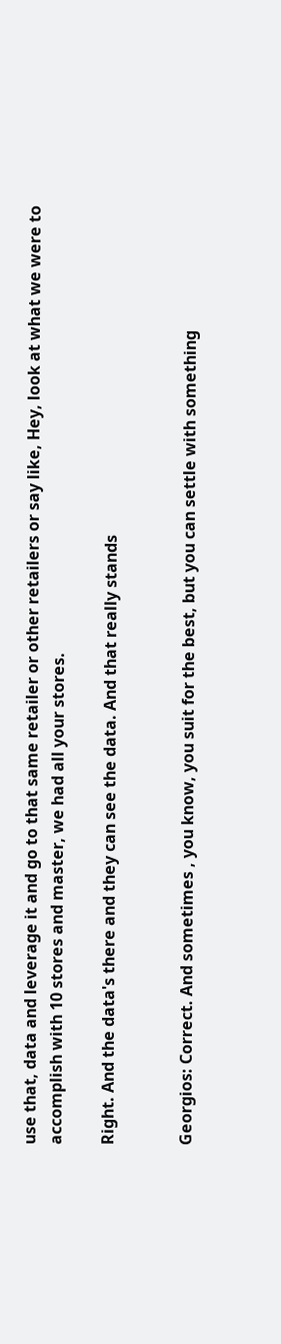use that, data and leverage it and go to that same retailer or other retailers or say like, Hey, look at what we were to accomplish with 10 stores and master, we had all your stores.

Right. And the data's there and they can see the data. And that really stands


Georgios: Correct. And sometimes , you know, you suit for the best, but you can settle with something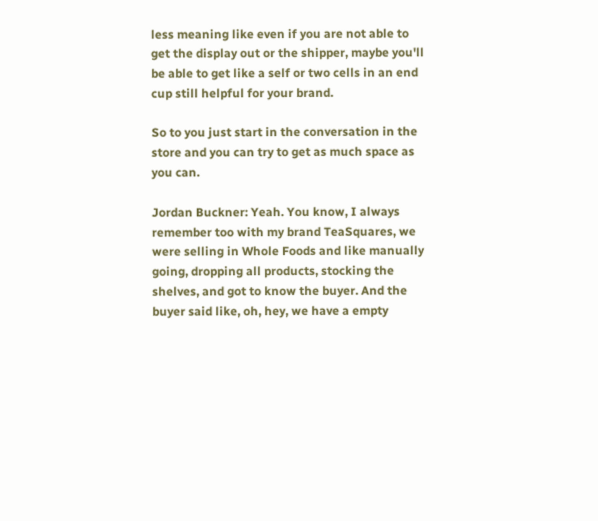less meaning like even if you are not able to get the display out or the shipper, maybe you'll be able to get like a self or two cells in an end cup still helpful for your brand.

So to you just start in the conversation in the store and you can try to get as much space as you can.

Jordan Buckner: Yeah. You know, I always remember too with my brand TeaSquares, we were selling in Whole Foods and like manually going, dropping all products, stocking the shelves, and got to know the buyer. And the buyer said like, oh, hey, we have a empty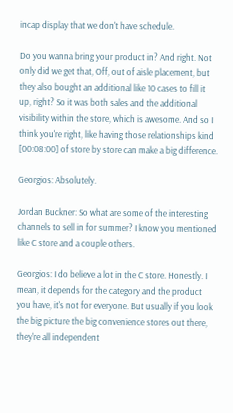incap display that we don't have schedule.

Do you wanna bring your product in? And right. Not only did we get that, Off, out of aisle placement, but they also bought an additional like 10 cases to fill it up, right? So it was both sales and the additional visibility within the store, which is awesome. And so I think you're right, like having those relationships kind [00:08:00] of store by store can make a big difference.

Georgios: Absolutely.

Jordan Buckner: So what are some of the interesting channels to sell in for summer? I know you mentioned like C store and a couple others.

Georgios: I do believe a lot in the C store. Honestly. I mean, it depends for the category and the product you have, it's not for everyone. But usually if you look the big picture the big convenience stores out there, they're all independent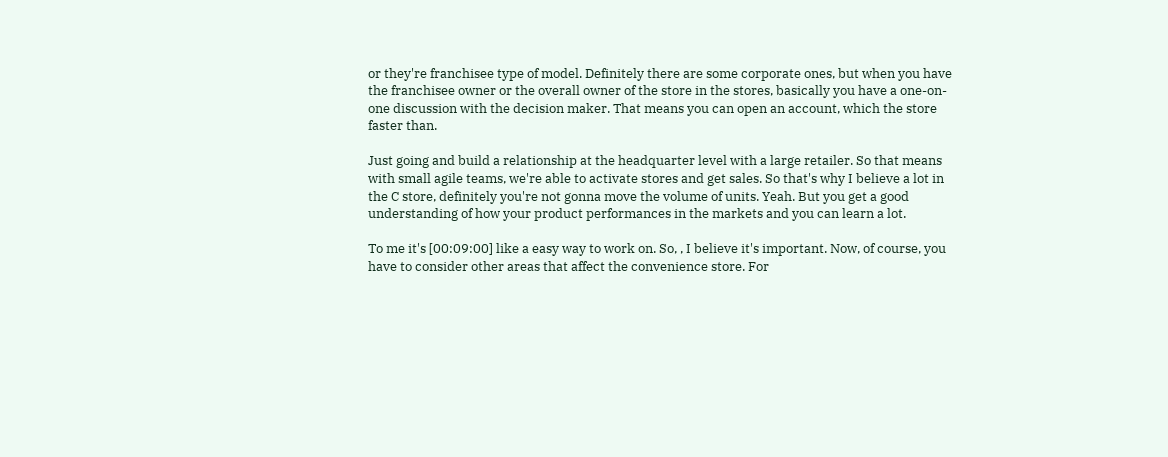or they're franchisee type of model. Definitely there are some corporate ones, but when you have the franchisee owner or the overall owner of the store in the stores, basically you have a one-on-one discussion with the decision maker. That means you can open an account, which the store faster than.

Just going and build a relationship at the headquarter level with a large retailer. So that means with small agile teams, we're able to activate stores and get sales. So that's why I believe a lot in the C store, definitely you're not gonna move the volume of units. Yeah. But you get a good understanding of how your product performances in the markets and you can learn a lot.

To me it's [00:09:00] like a easy way to work on. So, , I believe it's important. Now, of course, you have to consider other areas that affect the convenience store. For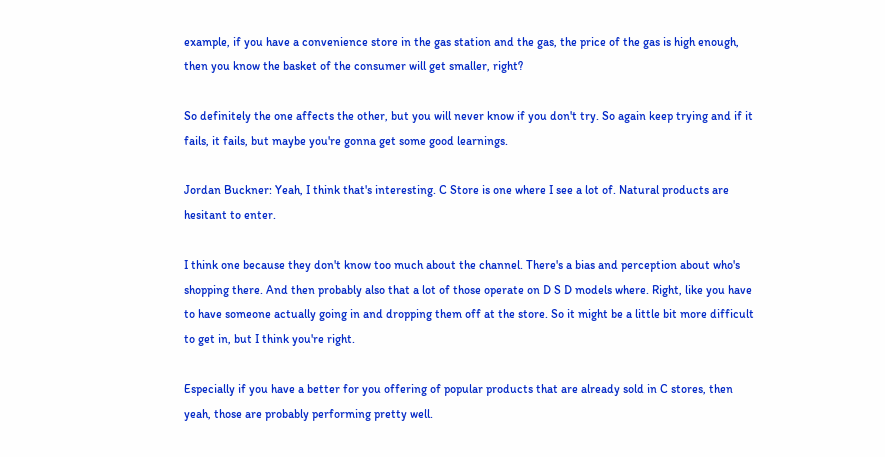example, if you have a convenience store in the gas station and the gas, the price of the gas is high enough, then you know the basket of the consumer will get smaller, right?

So definitely the one affects the other, but you will never know if you don't try. So again keep trying and if it fails, it fails, but maybe you're gonna get some good learnings.

Jordan Buckner: Yeah, I think that's interesting. C Store is one where I see a lot of. Natural products are hesitant to enter.

I think one because they don't know too much about the channel. There's a bias and perception about who's shopping there. And then probably also that a lot of those operate on D S D models where. Right, like you have to have someone actually going in and dropping them off at the store. So it might be a little bit more difficult to get in, but I think you're right.

Especially if you have a better for you offering of popular products that are already sold in C stores, then yeah, those are probably performing pretty well.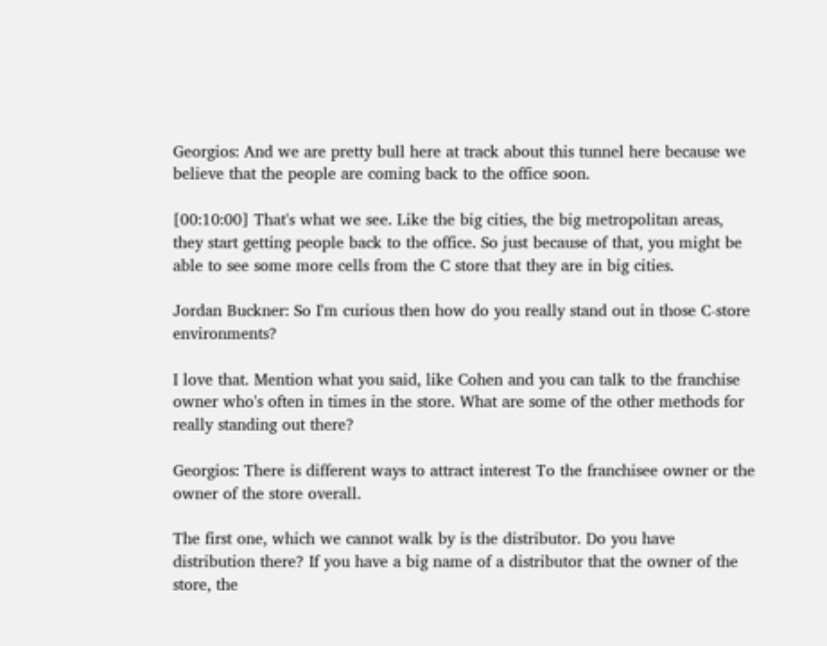Georgios: And we are pretty bull here at track about this tunnel here because we believe that the people are coming back to the office soon.

[00:10:00] That's what we see. Like the big cities, the big metropolitan areas, they start getting people back to the office. So just because of that, you might be able to see some more cells from the C store that they are in big cities.

Jordan Buckner: So I'm curious then how do you really stand out in those C-store environments?

I love that. Mention what you said, like Cohen and you can talk to the franchise owner who's often in times in the store. What are some of the other methods for really standing out there?

Georgios: There is different ways to attract interest To the franchisee owner or the owner of the store overall.

The first one, which we cannot walk by is the distributor. Do you have distribution there? If you have a big name of a distributor that the owner of the store, the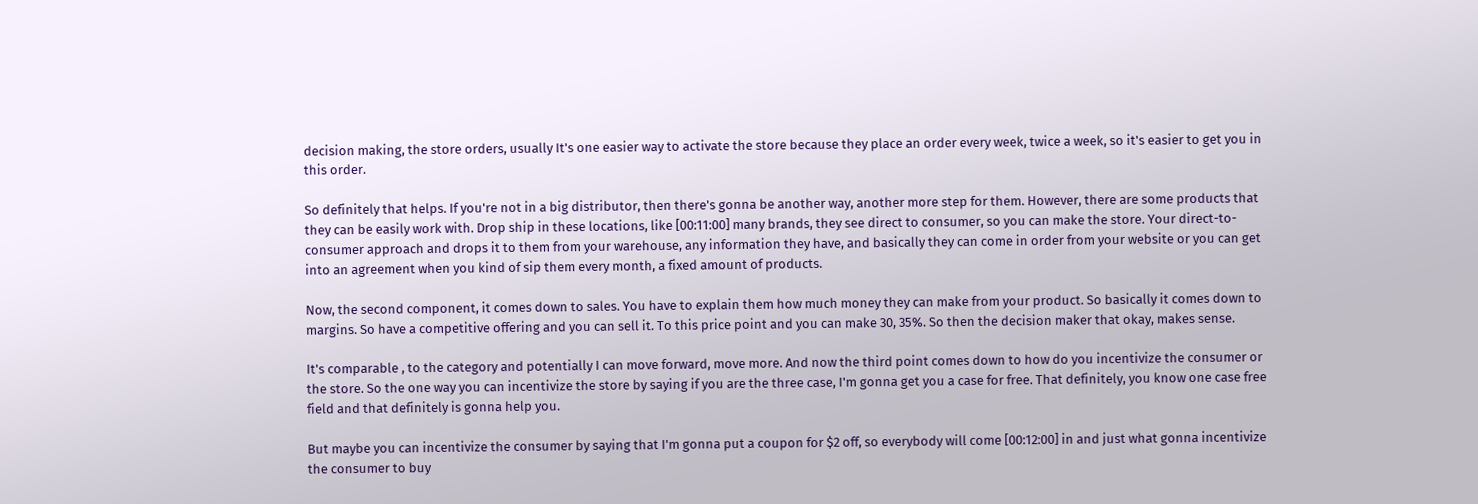decision making, the store orders, usually It's one easier way to activate the store because they place an order every week, twice a week, so it's easier to get you in this order.

So definitely that helps. If you're not in a big distributor, then there's gonna be another way, another more step for them. However, there are some products that they can be easily work with. Drop ship in these locations, like [00:11:00] many brands, they see direct to consumer, so you can make the store. Your direct-to-consumer approach and drops it to them from your warehouse, any information they have, and basically they can come in order from your website or you can get into an agreement when you kind of sip them every month, a fixed amount of products.

Now, the second component, it comes down to sales. You have to explain them how much money they can make from your product. So basically it comes down to margins. So have a competitive offering and you can sell it. To this price point and you can make 30, 35%. So then the decision maker that okay, makes sense.

It's comparable , to the category and potentially I can move forward, move more. And now the third point comes down to how do you incentivize the consumer or the store. So the one way you can incentivize the store by saying if you are the three case, I'm gonna get you a case for free. That definitely, you know one case free field and that definitely is gonna help you.

But maybe you can incentivize the consumer by saying that I'm gonna put a coupon for $2 off, so everybody will come [00:12:00] in and just what gonna incentivize the consumer to buy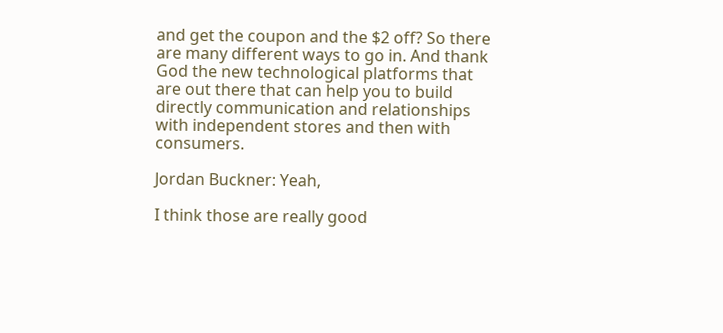and get the coupon and the $2 off? So there are many different ways to go in. And thank God the new technological platforms that are out there that can help you to build directly communication and relationships with independent stores and then with consumers.

Jordan Buckner: Yeah,

I think those are really good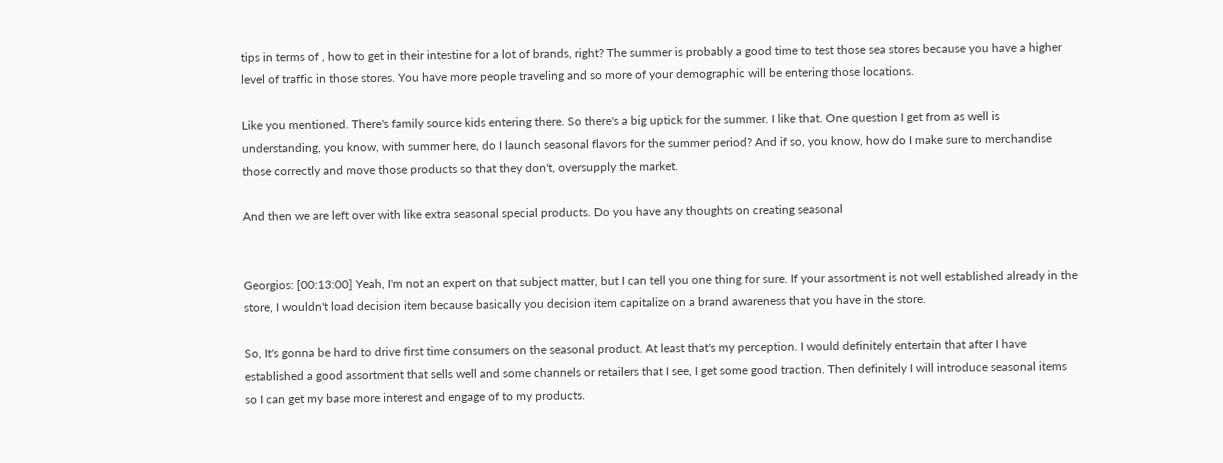tips in terms of , how to get in their intestine for a lot of brands, right? The summer is probably a good time to test those sea stores because you have a higher level of traffic in those stores. You have more people traveling and so more of your demographic will be entering those locations.

Like you mentioned. There's family source kids entering there. So there's a big uptick for the summer. I like that. One question I get from as well is understanding, you know, with summer here, do I launch seasonal flavors for the summer period? And if so, you know, how do I make sure to merchandise those correctly and move those products so that they don't, oversupply the market.

And then we are left over with like extra seasonal special products. Do you have any thoughts on creating seasonal


Georgios: [00:13:00] Yeah, I'm not an expert on that subject matter, but I can tell you one thing for sure. If your assortment is not well established already in the store, I wouldn't load decision item because basically you decision item capitalize on a brand awareness that you have in the store.

So, It's gonna be hard to drive first time consumers on the seasonal product. At least that's my perception. I would definitely entertain that after I have established a good assortment that sells well and some channels or retailers that I see, I get some good traction. Then definitely I will introduce seasonal items so I can get my base more interest and engage of to my products.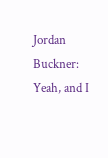Jordan Buckner: Yeah, and I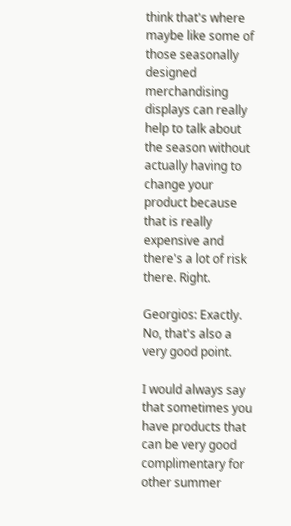think that's where maybe like some of those seasonally designed merchandising displays can really help to talk about the season without actually having to change your product because that is really expensive and there's a lot of risk there. Right.

Georgios: Exactly. No, that's also a very good point.

I would always say that sometimes you have products that can be very good complimentary for other summer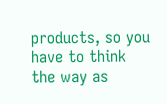products, so you have to think the way as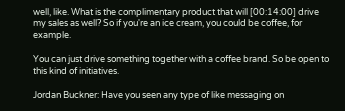well, like. What is the complimentary product that will [00:14:00] drive my sales as well? So if you're an ice cream, you could be coffee, for example.

You can just drive something together with a coffee brand. So be open to this kind of initiatives.

Jordan Buckner: Have you seen any type of like messaging on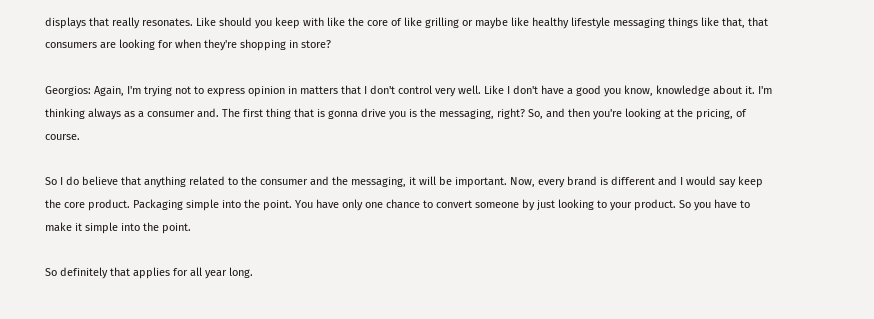displays that really resonates. Like should you keep with like the core of like grilling or maybe like healthy lifestyle messaging things like that, that consumers are looking for when they're shopping in store?

Georgios: Again, I'm trying not to express opinion in matters that I don't control very well. Like I don't have a good you know, knowledge about it. I'm thinking always as a consumer and. The first thing that is gonna drive you is the messaging, right? So, and then you're looking at the pricing, of course.

So I do believe that anything related to the consumer and the messaging, it will be important. Now, every brand is different and I would say keep the core product. Packaging simple into the point. You have only one chance to convert someone by just looking to your product. So you have to make it simple into the point.

So definitely that applies for all year long.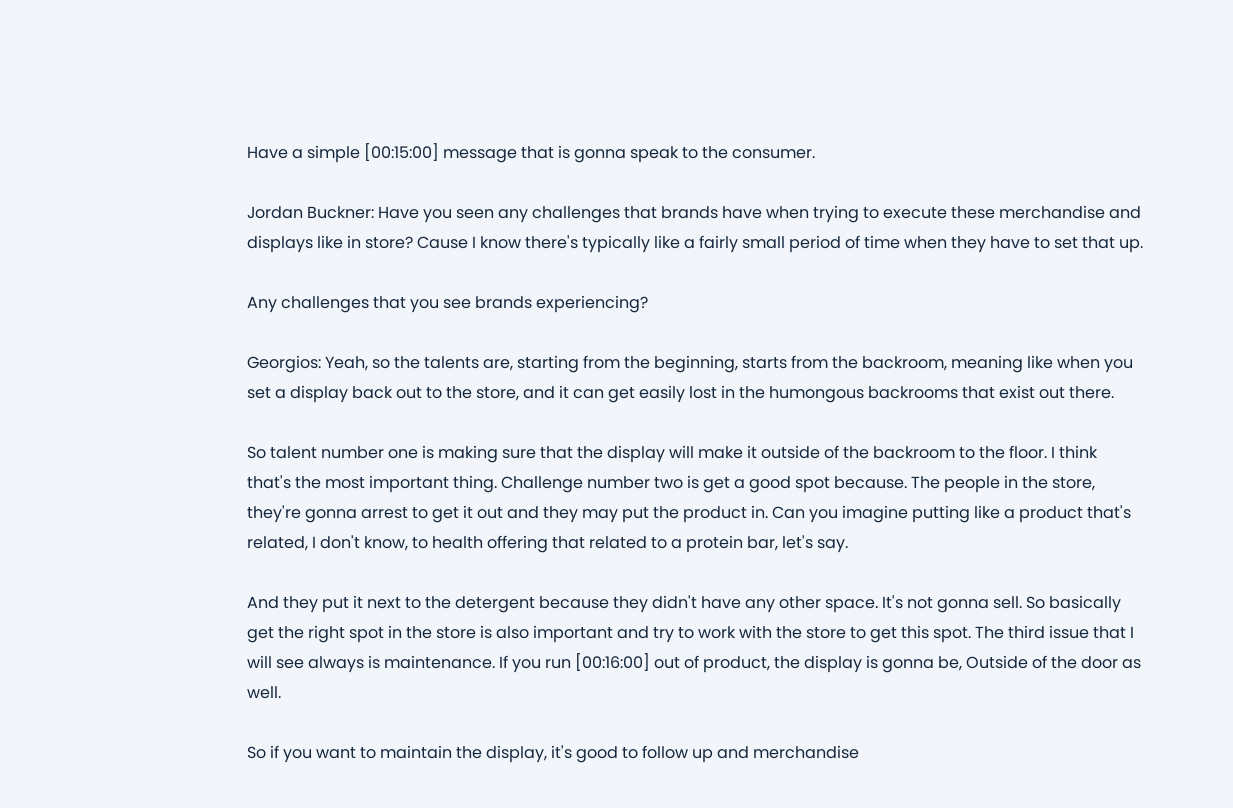Have a simple [00:15:00] message that is gonna speak to the consumer.

Jordan Buckner: Have you seen any challenges that brands have when trying to execute these merchandise and displays like in store? Cause I know there's typically like a fairly small period of time when they have to set that up.

Any challenges that you see brands experiencing?

Georgios: Yeah, so the talents are, starting from the beginning, starts from the backroom, meaning like when you set a display back out to the store, and it can get easily lost in the humongous backrooms that exist out there.

So talent number one is making sure that the display will make it outside of the backroom to the floor. I think that's the most important thing. Challenge number two is get a good spot because. The people in the store, they're gonna arrest to get it out and they may put the product in. Can you imagine putting like a product that's related, I don't know, to health offering that related to a protein bar, let's say.

And they put it next to the detergent because they didn't have any other space. It's not gonna sell. So basically get the right spot in the store is also important and try to work with the store to get this spot. The third issue that I will see always is maintenance. If you run [00:16:00] out of product, the display is gonna be, Outside of the door as well.

So if you want to maintain the display, it's good to follow up and merchandise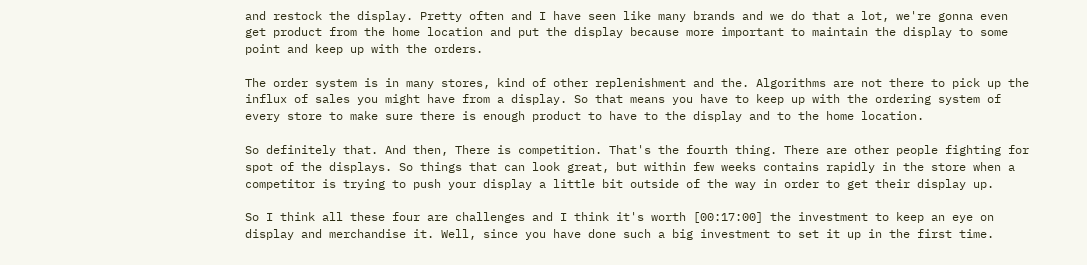and restock the display. Pretty often and I have seen like many brands and we do that a lot, we're gonna even get product from the home location and put the display because more important to maintain the display to some point and keep up with the orders.

The order system is in many stores, kind of other replenishment and the. Algorithms are not there to pick up the influx of sales you might have from a display. So that means you have to keep up with the ordering system of every store to make sure there is enough product to have to the display and to the home location.

So definitely that. And then, There is competition. That's the fourth thing. There are other people fighting for spot of the displays. So things that can look great, but within few weeks contains rapidly in the store when a competitor is trying to push your display a little bit outside of the way in order to get their display up.

So I think all these four are challenges and I think it's worth [00:17:00] the investment to keep an eye on display and merchandise it. Well, since you have done such a big investment to set it up in the first time.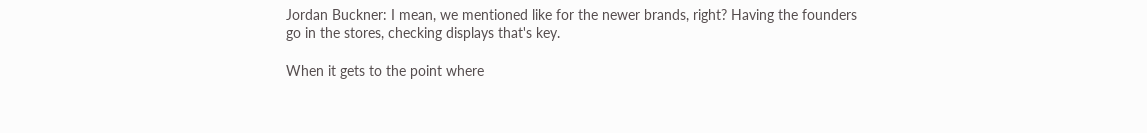Jordan Buckner: I mean, we mentioned like for the newer brands, right? Having the founders go in the stores, checking displays that's key.

When it gets to the point where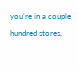you're in a couple hundred stores,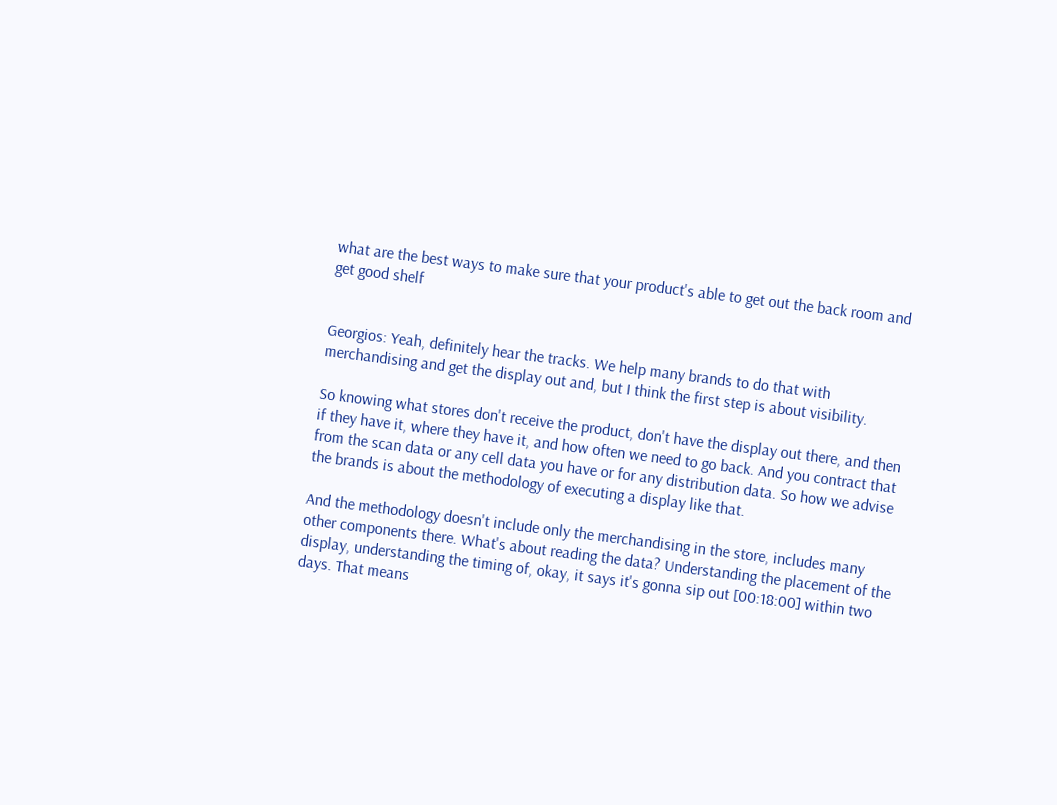what are the best ways to make sure that your product's able to get out the back room and get good shelf


Georgios: Yeah, definitely hear the tracks. We help many brands to do that with merchandising and get the display out and, but I think the first step is about visibility.

So knowing what stores don't receive the product, don't have the display out there, and then if they have it, where they have it, and how often we need to go back. And you contract that from the scan data or any cell data you have or for any distribution data. So how we advise the brands is about the methodology of executing a display like that.

And the methodology doesn't include only the merchandising in the store, includes many other components there. What's about reading the data? Understanding the placement of the display, understanding the timing of, okay, it says it's gonna sip out [00:18:00] within two days. That means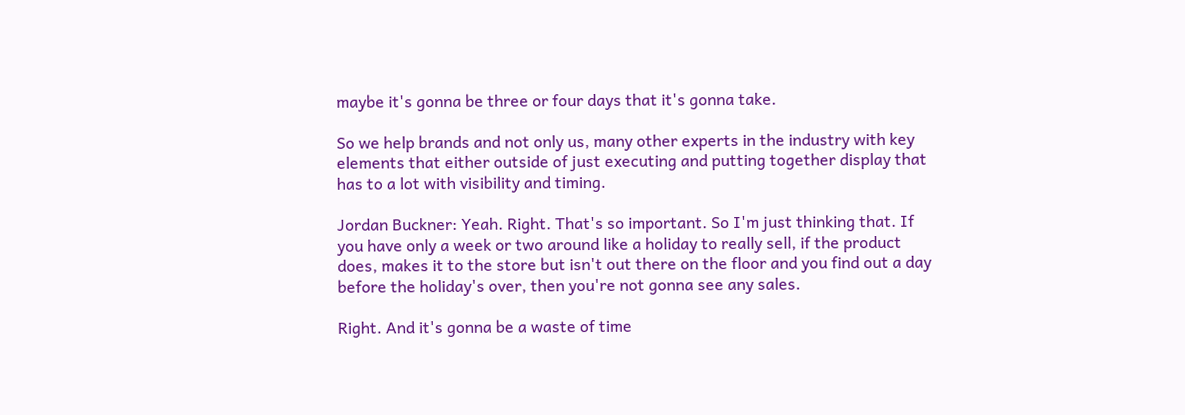maybe it's gonna be three or four days that it's gonna take.

So we help brands and not only us, many other experts in the industry with key elements that either outside of just executing and putting together display that has to a lot with visibility and timing.

Jordan Buckner: Yeah. Right. That's so important. So I'm just thinking that. If you have only a week or two around like a holiday to really sell, if the product does, makes it to the store but isn't out there on the floor and you find out a day before the holiday's over, then you're not gonna see any sales.

Right. And it's gonna be a waste of time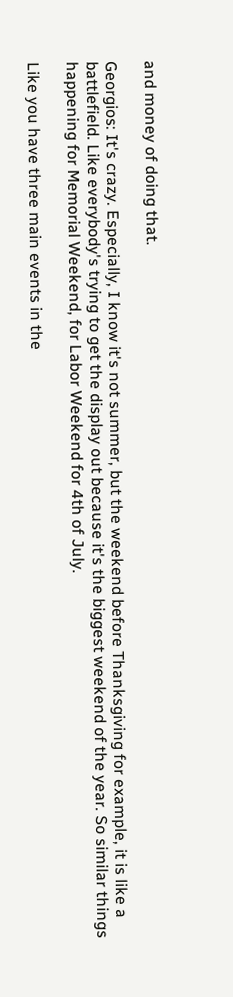and money of doing that.

Georgios: It's crazy. Especially, I know it's not summer, but the weekend before Thanksgiving for example, it is like a battlefield. Like everybody's trying to get the display out because it's the biggest weekend of the year. So similar things happening for Memorial Weekend, for Labor Weekend for 4th of July.

Like you have three main events in the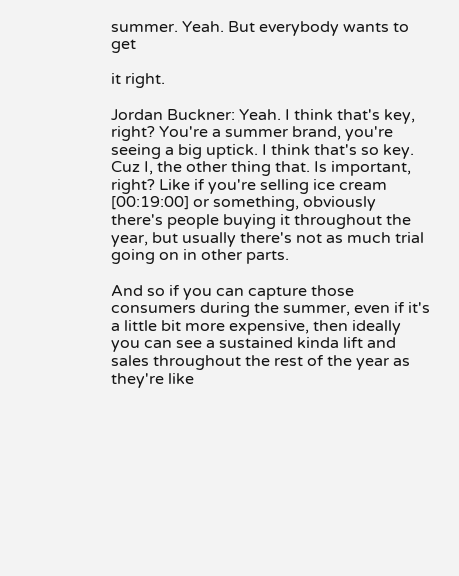summer. Yeah. But everybody wants to get

it right.

Jordan Buckner: Yeah. I think that's key, right? You're a summer brand, you're seeing a big uptick. I think that's so key. Cuz I, the other thing that. Is important, right? Like if you're selling ice cream [00:19:00] or something, obviously there's people buying it throughout the year, but usually there's not as much trial going on in other parts.

And so if you can capture those consumers during the summer, even if it's a little bit more expensive, then ideally you can see a sustained kinda lift and sales throughout the rest of the year as they're like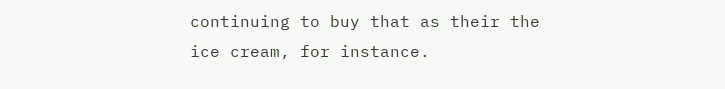continuing to buy that as their the ice cream, for instance.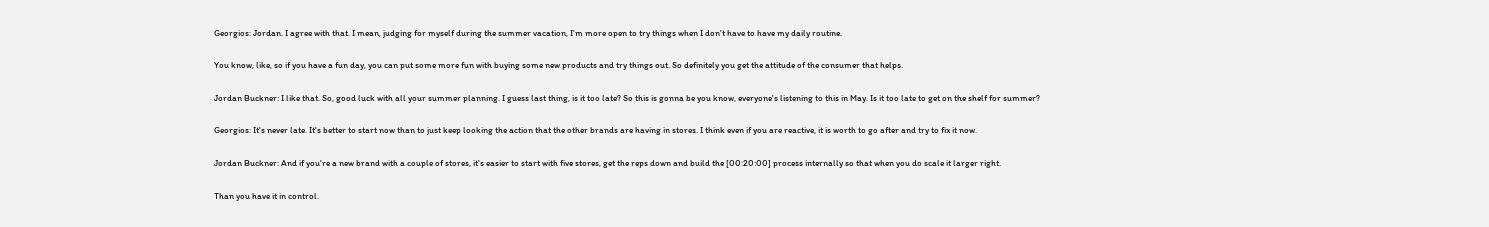Georgios: Jordan. I agree with that. I mean, judging for myself during the summer vacation, I'm more open to try things when I don't have to have my daily routine.

You know, like, so if you have a fun day, you can put some more fun with buying some new products and try things out. So definitely you get the attitude of the consumer that helps.

Jordan Buckner: I like that. So, good luck with all your summer planning. I guess last thing, is it too late? So this is gonna be you know, everyone's listening to this in May. Is it too late to get on the shelf for summer?

Georgios: It's never late. It's better to start now than to just keep looking the action that the other brands are having in stores. I think even if you are reactive, it is worth to go after and try to fix it now.

Jordan Buckner: And if you're a new brand with a couple of stores, it's easier to start with five stores, get the reps down and build the [00:20:00] process internally so that when you do scale it larger right.

Than you have it in control.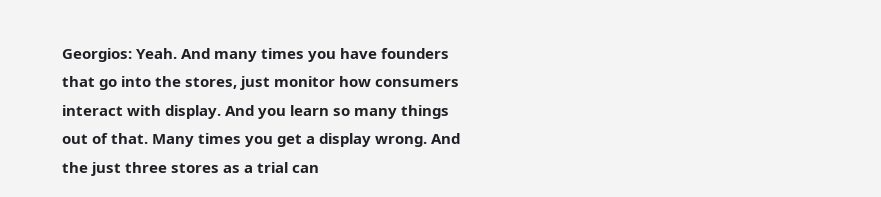Georgios: Yeah. And many times you have founders that go into the stores, just monitor how consumers interact with display. And you learn so many things out of that. Many times you get a display wrong. And the just three stores as a trial can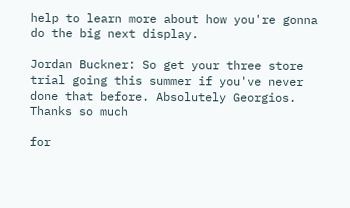help to learn more about how you're gonna do the big next display.

Jordan Buckner: So get your three store trial going this summer if you've never done that before. Absolutely Georgios. Thanks so much

for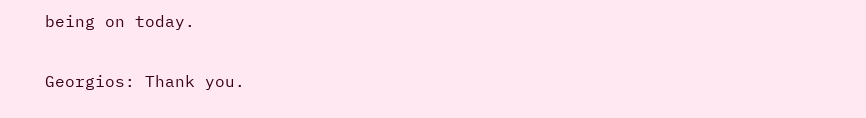being on today.

Georgios: Thank you.